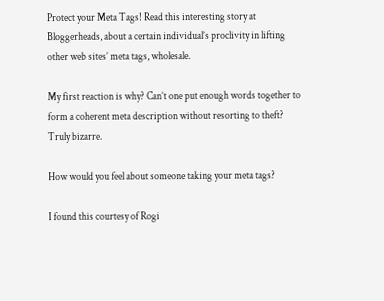Protect your Meta Tags! Read this interesting story at Bloggerheads, about a certain individual’s proclivity in lifting other web sites’ meta tags, wholesale.

My first reaction is why? Can’t one put enough words together to form a coherent meta description without resorting to theft? Truly bizarre.

How would you feel about someone taking your meta tags?

I found this courtesy of Rogi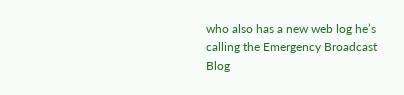who also has a new web log he’s calling the Emergency Broadcast Blog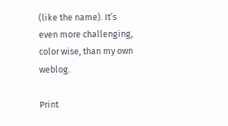(like the name). It’s even more challenging, color wise, than my own weblog.

Print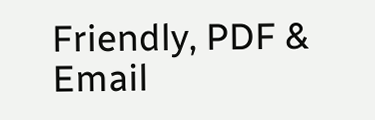Friendly, PDF & Email